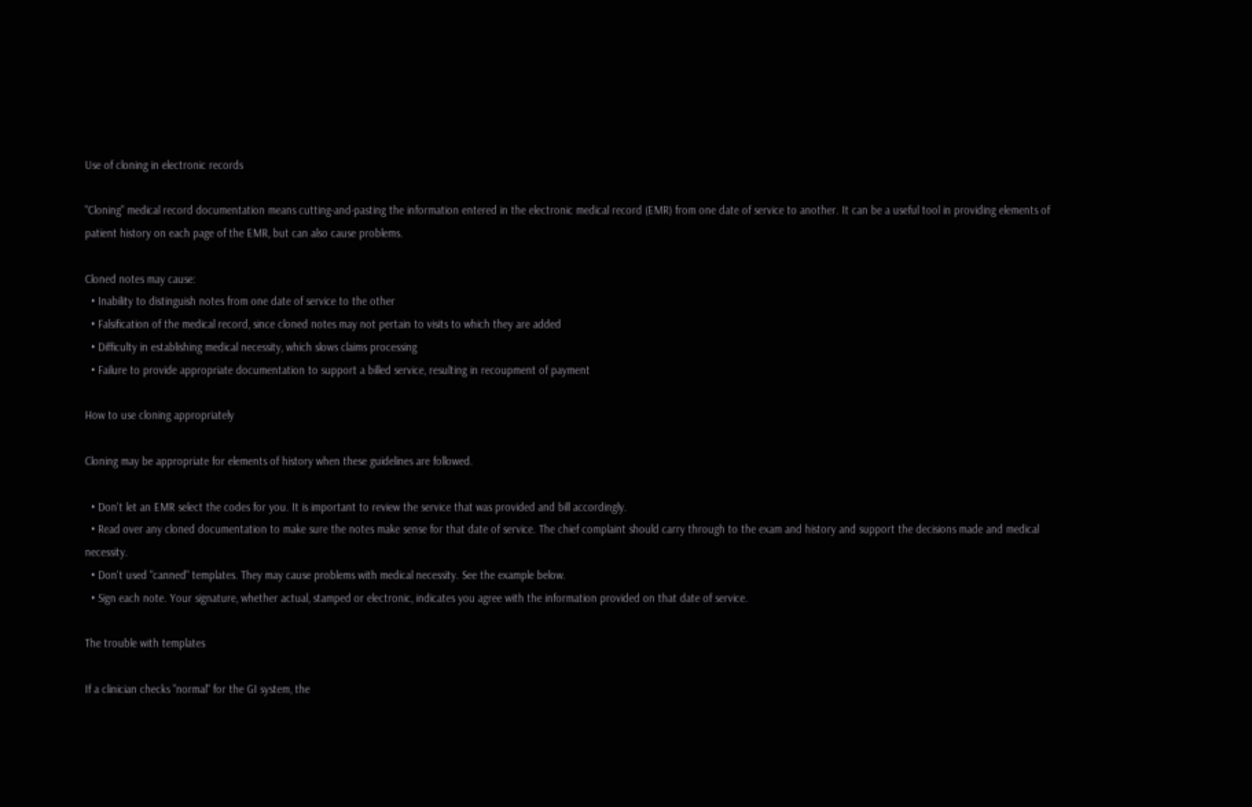Use of cloning in electronic records

"Cloning" medical record documentation means cutting-and-pasting the information entered in the electronic medical record (EMR) from one date of service to another. It can be a useful tool in providing elements of patient history on each page of the EMR, but can also cause problems.

Cloned notes may cause:
  • Inability to distinguish notes from one date of service to the other
  • Falsification of the medical record, since cloned notes may not pertain to visits to which they are added
  • Difficulty in establishing medical necessity, which slows claims processing
  • Failure to provide appropriate documentation to support a billed service, resulting in recoupment of payment

How to use cloning appropriately

Cloning may be appropriate for elements of history when these guidelines are followed.

  • Don't let an EMR select the codes for you. It is important to review the service that was provided and bill accordingly.
  • Read over any cloned documentation to make sure the notes make sense for that date of service. The chief complaint should carry through to the exam and history and support the decisions made and medical necessity.
  • Don't used "canned" templates. They may cause problems with medical necessity. See the example below.
  • Sign each note. Your signature, whether actual, stamped or electronic, indicates you agree with the information provided on that date of service.

The trouble with templates

If a clinician checks "normal" for the GI system, the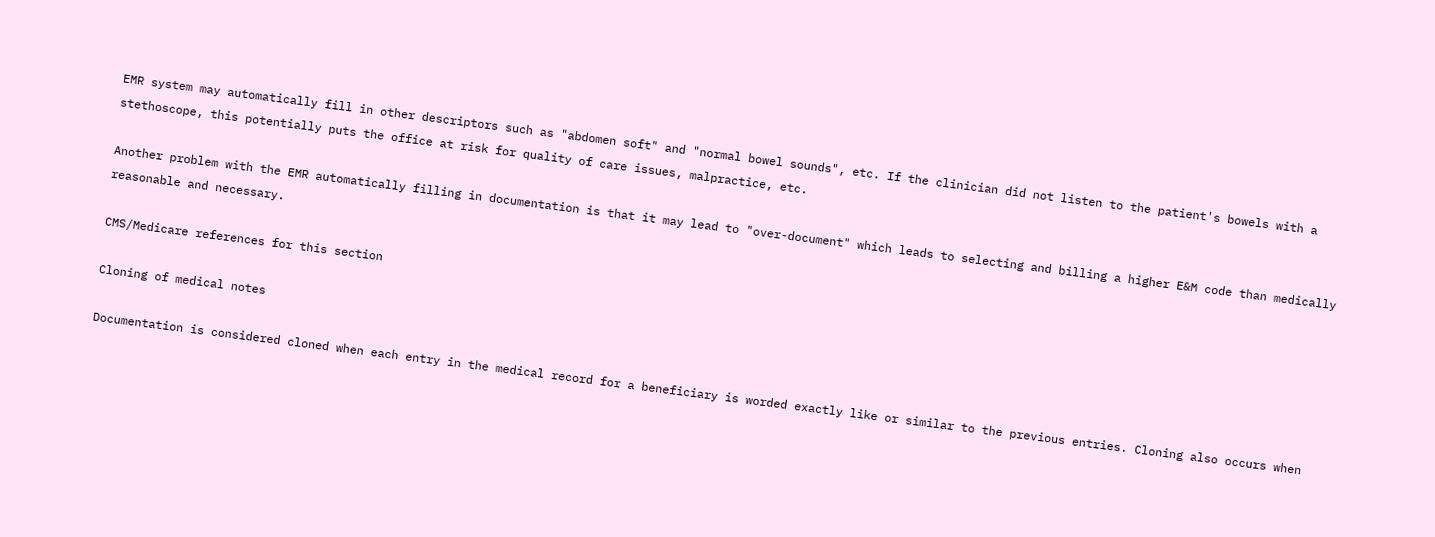EMR system may automatically fill in other descriptors such as "abdomen soft" and "normal bowel sounds", etc. If the clinician did not listen to the patient's bowels with a stethoscope, this potentially puts the office at risk for quality of care issues, malpractice, etc.

Another problem with the EMR automatically filling in documentation is that it may lead to "over-document" which leads to selecting and billing a higher E&M code than medically reasonable and necessary.

CMS/Medicare references for this section

Cloning of medical notes

Documentation is considered cloned when each entry in the medical record for a beneficiary is worded exactly like or similar to the previous entries. Cloning also occurs when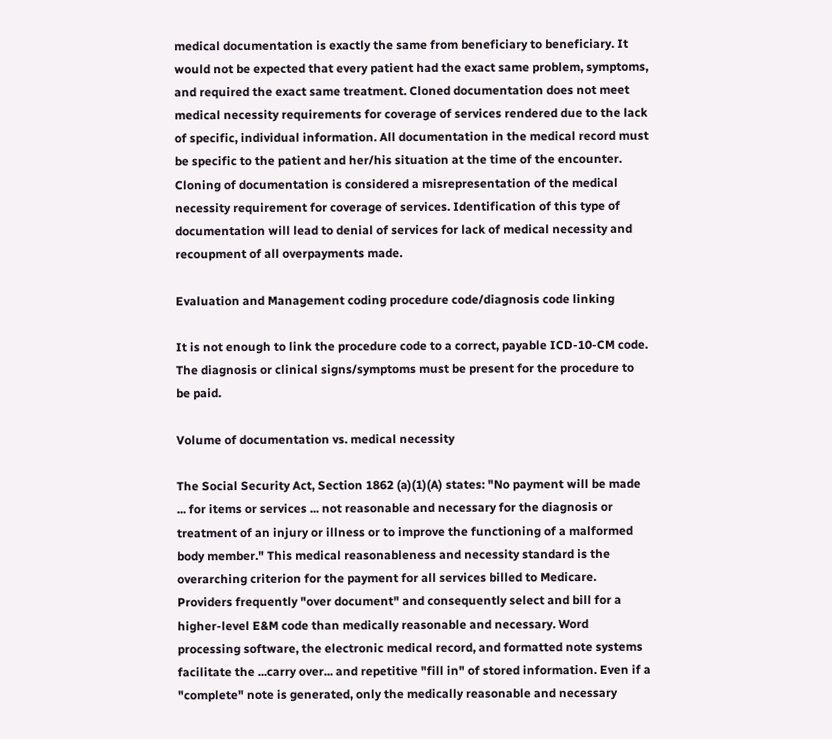medical documentation is exactly the same from beneficiary to beneficiary. It would not be expected that every patient had the exact same problem, symptoms, and required the exact same treatment. Cloned documentation does not meet medical necessity requirements for coverage of services rendered due to the lack of specific, individual information. All documentation in the medical record must be specific to the patient and her/his situation at the time of the encounter. Cloning of documentation is considered a misrepresentation of the medical necessity requirement for coverage of services. Identification of this type of documentation will lead to denial of services for lack of medical necessity and recoupment of all overpayments made.

Evaluation and Management coding procedure code/diagnosis code linking

It is not enough to link the procedure code to a correct, payable ICD-10-CM code. The diagnosis or clinical signs/symptoms must be present for the procedure to be paid.

Volume of documentation vs. medical necessity

The Social Security Act, Section 1862 (a)(1)(A) states: "No payment will be made ... for items or services ... not reasonable and necessary for the diagnosis or treatment of an injury or illness or to improve the functioning of a malformed body member." This medical reasonableness and necessity standard is the overarching criterion for the payment for all services billed to Medicare. Providers frequently "over document" and consequently select and bill for a higher-level E&M code than medically reasonable and necessary. Word processing software, the electronic medical record, and formatted note systems facilitate the ...carry over... and repetitive "fill in" of stored information. Even if a "complete" note is generated, only the medically reasonable and necessary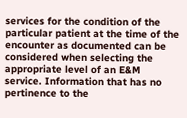services for the condition of the particular patient at the time of the encounter as documented can be considered when selecting the appropriate level of an E&M service. Information that has no pertinence to the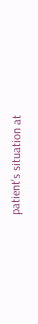patient's situation at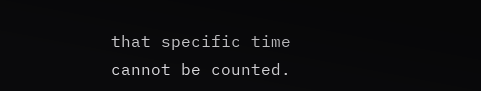that specific time cannot be counted.